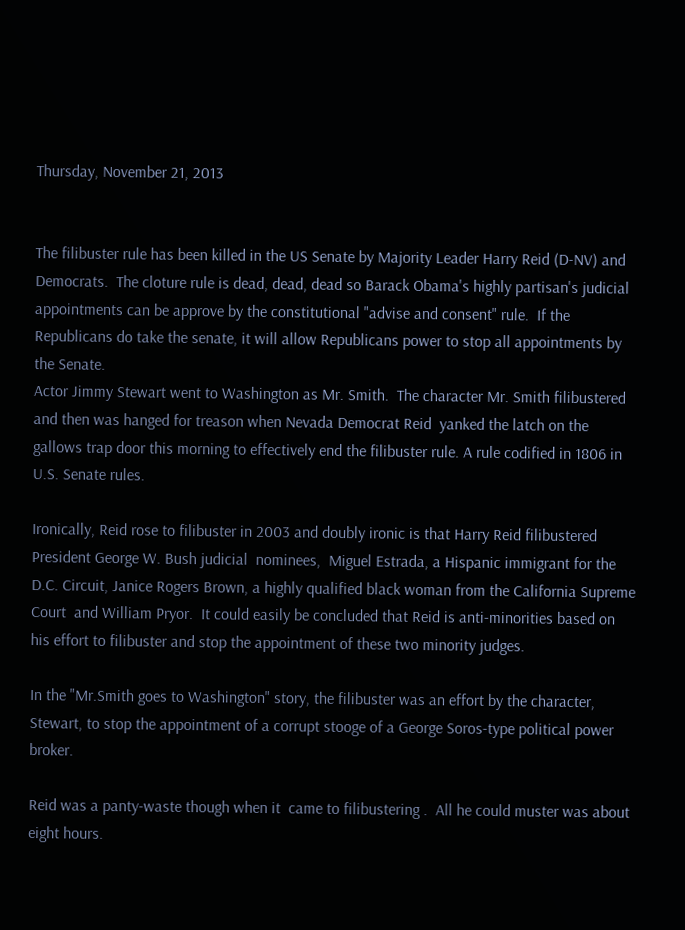Thursday, November 21, 2013


The filibuster rule has been killed in the US Senate by Majority Leader Harry Reid (D-NV) and Democrats.  The cloture rule is dead, dead, dead so Barack Obama's highly partisan's judicial appointments can be approve by the constitutional "advise and consent" rule.  If the Republicans do take the senate, it will allow Republicans power to stop all appointments by the Senate.
Actor Jimmy Stewart went to Washington as Mr. Smith.  The character Mr. Smith filibustered and then was hanged for treason when Nevada Democrat Reid  yanked the latch on the gallows trap door this morning to effectively end the filibuster rule. A rule codified in 1806 in U.S. Senate rules.

Ironically, Reid rose to filibuster in 2003 and doubly ironic is that Harry Reid filibustered  President George W. Bush judicial  nominees,  Miguel Estrada, a Hispanic immigrant for the D.C. Circuit, Janice Rogers Brown, a highly qualified black woman from the California Supreme Court  and William Pryor.  It could easily be concluded that Reid is anti-minorities based on his effort to filibuster and stop the appointment of these two minority judges.

In the "Mr.Smith goes to Washington" story, the filibuster was an effort by the character, Stewart, to stop the appointment of a corrupt stooge of a George Soros-type political power broker.

Reid was a panty-waste though when it  came to filibustering .  All he could muster was about eight hours.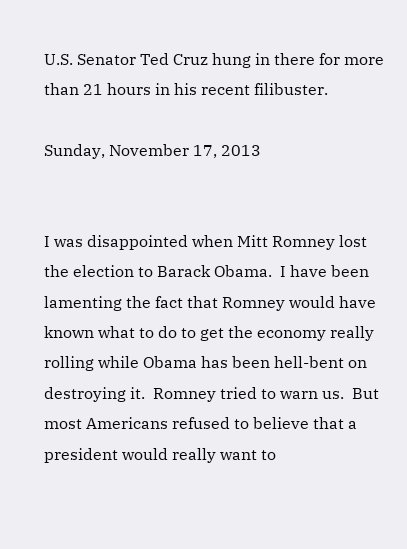U.S. Senator Ted Cruz hung in there for more than 21 hours in his recent filibuster.

Sunday, November 17, 2013


I was disappointed when Mitt Romney lost the election to Barack Obama.  I have been lamenting the fact that Romney would have known what to do to get the economy really rolling while Obama has been hell-bent on destroying it.  Romney tried to warn us.  But most Americans refused to believe that a president would really want to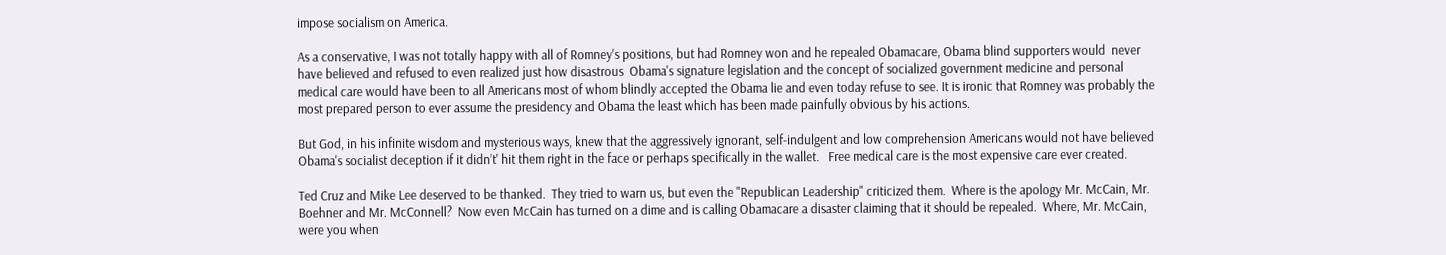impose socialism on America.

As a conservative, I was not totally happy with all of Romney's positions, but had Romney won and he repealed Obamacare, Obama blind supporters would  never have believed and refused to even realized just how disastrous  Obama's signature legislation and the concept of socialized government medicine and personal medical care would have been to all Americans most of whom blindly accepted the Obama lie and even today refuse to see. It is ironic that Romney was probably the most prepared person to ever assume the presidency and Obama the least which has been made painfully obvious by his actions.

But God, in his infinite wisdom and mysterious ways, knew that the aggressively ignorant, self-indulgent and low comprehension Americans would not have believed Obama's socialist deception if it didn’t' hit them right in the face or perhaps specifically in the wallet.   Free medical care is the most expensive care ever created.

Ted Cruz and Mike Lee deserved to be thanked.  They tried to warn us, but even the "Republican Leadership" criticized them.  Where is the apology Mr. McCain, Mr. Boehner and Mr. McConnell?  Now even McCain has turned on a dime and is calling Obamacare a disaster claiming that it should be repealed.  Where, Mr. McCain, were you when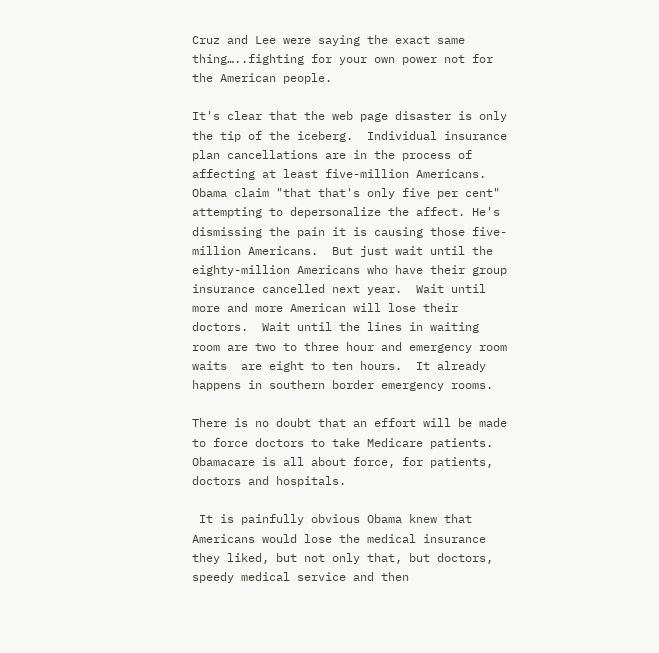Cruz and Lee were saying the exact same thing…..fighting for your own power not for the American people.

It's clear that the web page disaster is only the tip of the iceberg.  Individual insurance plan cancellations are in the process of affecting at least five-million Americans.  Obama claim "that that's only five per cent" attempting to depersonalize the affect. He's dismissing the pain it is causing those five-million Americans.  But just wait until the eighty-million Americans who have their group insurance cancelled next year.  Wait until more and more American will lose their doctors.  Wait until the lines in waiting room are two to three hour and emergency room waits  are eight to ten hours.  It already happens in southern border emergency rooms.

There is no doubt that an effort will be made to force doctors to take Medicare patients.  Obamacare is all about force, for patients, doctors and hospitals.

 It is painfully obvious Obama knew that Americans would lose the medical insurance they liked, but not only that, but doctors, speedy medical service and then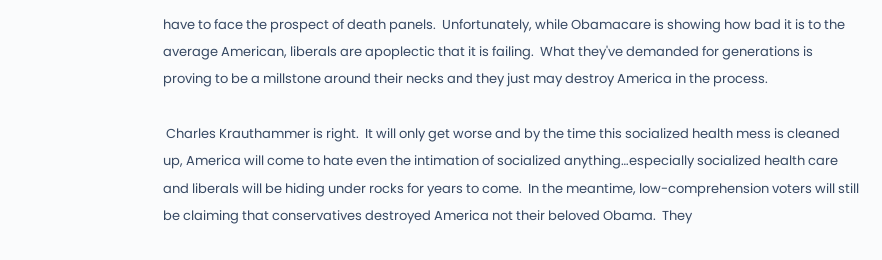have to face the prospect of death panels.  Unfortunately, while Obamacare is showing how bad it is to the average American, liberals are apoplectic that it is failing.  What they've demanded for generations is proving to be a millstone around their necks and they just may destroy America in the process.

 Charles Krauthammer is right.  It will only get worse and by the time this socialized health mess is cleaned up, America will come to hate even the intimation of socialized anything…especially socialized health care and liberals will be hiding under rocks for years to come.  In the meantime, low-comprehension voters will still be claiming that conservatives destroyed America not their beloved Obama.  They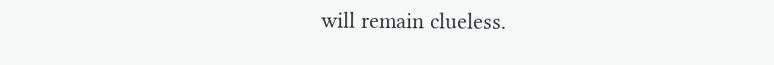will remain clueless.